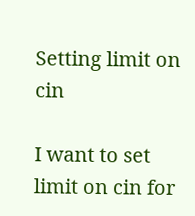Setting limit on cin

I want to set limit on cin for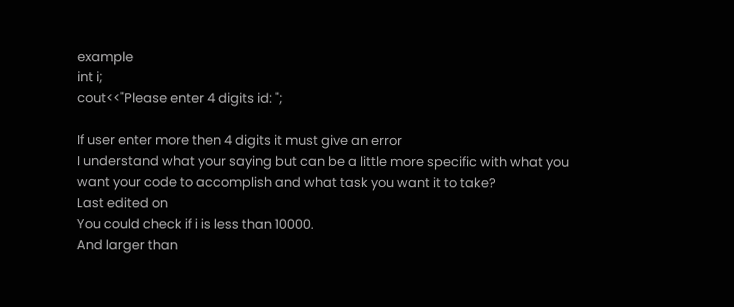example
int i;
cout<<"Please enter 4 digits id: ";

If user enter more then 4 digits it must give an error
I understand what your saying but can be a little more specific with what you want your code to accomplish and what task you want it to take?
Last edited on
You could check if i is less than 10000.
And larger than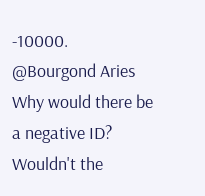-10000.
@Bourgond Aries
Why would there be a negative ID? Wouldn't the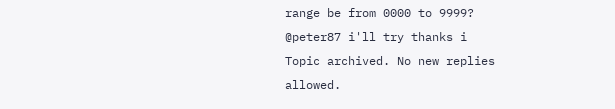range be from 0000 to 9999?
@peter87 i'll try thanks i
Topic archived. No new replies allowed.